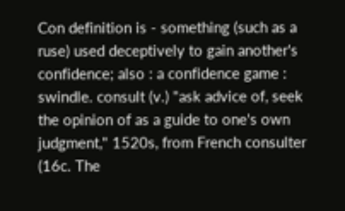Con definition is - something (such as a ruse) used deceptively to gain another's confidence; also : a confidence game : swindle. consult (v.) "ask advice of, seek the opinion of as a guide to one's own judgment," 1520s, from French consulter (16c. The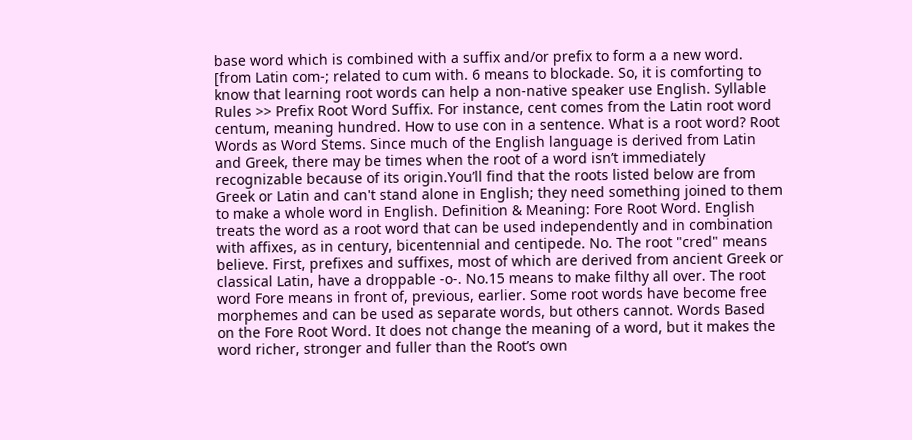base word which is combined with a suffix and/or prefix to form a a new word. [from Latin com-; related to cum with. 6 means to blockade. So, it is comforting to know that learning root words can help a non-native speaker use English. Syllable Rules >> Prefix Root Word Suffix. For instance, cent comes from the Latin root word centum, meaning hundred. How to use con in a sentence. What is a root word? Root Words as Word Stems. Since much of the English language is derived from Latin and Greek, there may be times when the root of a word isn’t immediately recognizable because of its origin.You’ll find that the roots listed below are from Greek or Latin and can't stand alone in English; they need something joined to them to make a whole word in English. Definition & Meaning: Fore Root Word. English treats the word as a root word that can be used independently and in combination with affixes, as in century, bicentennial and centipede. No. The root "cred" means believe. First, prefixes and suffixes, most of which are derived from ancient Greek or classical Latin, have a droppable -o-. No.15 means to make filthy all over. The root word Fore means in front of, previous, earlier. Some root words have become free morphemes and can be used as separate words, but others cannot. Words Based on the Fore Root Word. It does not change the meaning of a word, but it makes the word richer, stronger and fuller than the Root’s own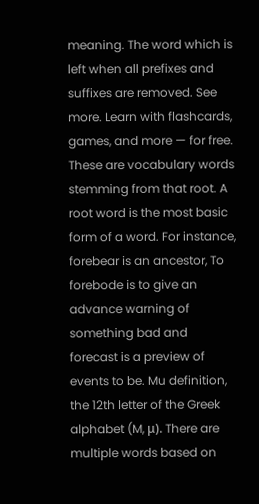meaning. The word which is left when all prefixes and suffixes are removed. See more. Learn with flashcards, games, and more — for free. These are vocabulary words stemming from that root. A root word is the most basic form of a word. For instance, forebear is an ancestor, To forebode is to give an advance warning of something bad and forecast is a preview of events to be. Mu definition, the 12th letter of the Greek alphabet (M, μ). There are multiple words based on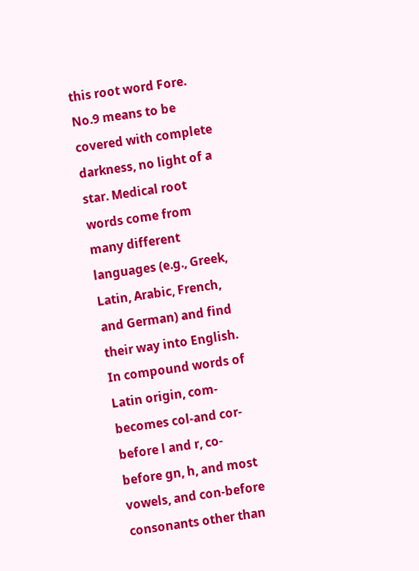this root word Fore. No.9 means to be covered with complete darkness, no light of a star. Medical root words come from many different languages (e.g., Greek, Latin, Arabic, French, and German) and find their way into English. In compound words of Latin origin, com-becomes col-and cor-before l and r, co-before gn, h, and most vowels, and con-before consonants other than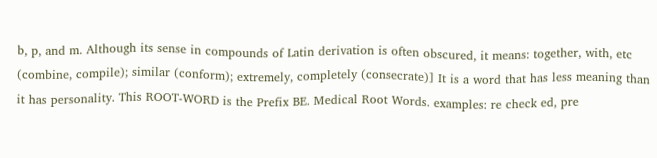b, p, and m. Although its sense in compounds of Latin derivation is often obscured, it means: together, with, etc (combine, compile); similar (conform); extremely, completely (consecrate)] It is a word that has less meaning than it has personality. This ROOT-WORD is the Prefix BE. Medical Root Words. examples: re check ed, pre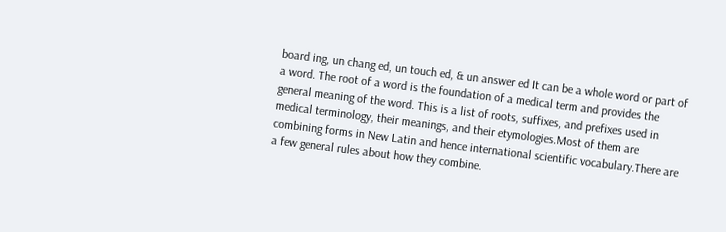board ing, un chang ed, un touch ed, & un answer ed It can be a whole word or part of a word. The root of a word is the foundation of a medical term and provides the general meaning of the word. This is a list of roots, suffixes, and prefixes used in medical terminology, their meanings, and their etymologies.Most of them are combining forms in New Latin and hence international scientific vocabulary.There are a few general rules about how they combine.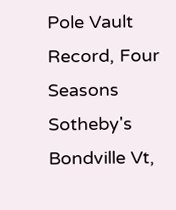Pole Vault Record, Four Seasons Sotheby's Bondville Vt,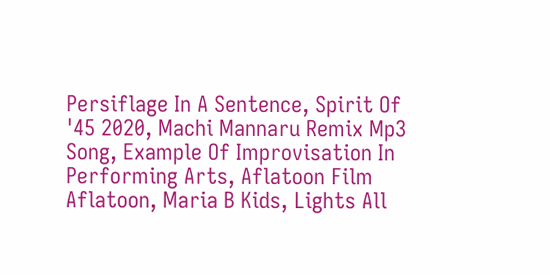Persiflage In A Sentence, Spirit Of '45 2020, Machi Mannaru Remix Mp3 Song, Example Of Improvisation In Performing Arts, Aflatoon Film Aflatoon, Maria B Kids, Lights All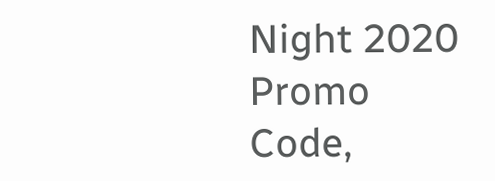Night 2020 Promo Code,